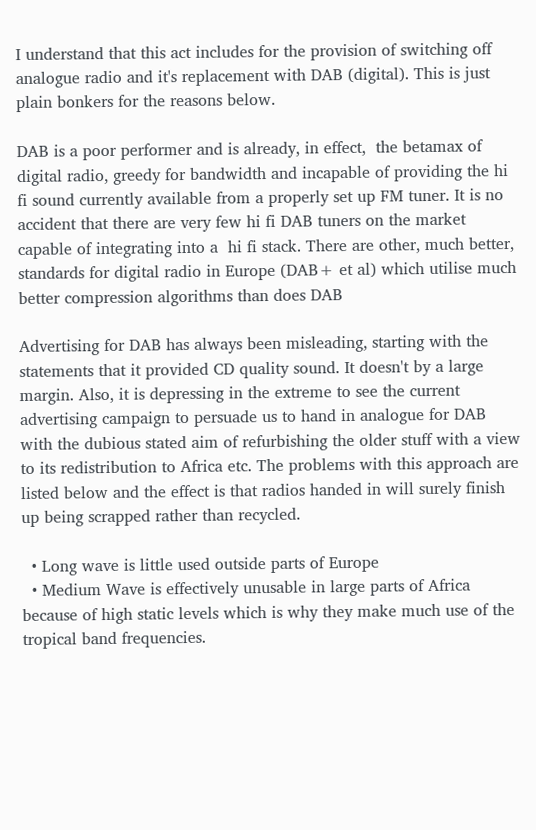I understand that this act includes for the provision of switching off analogue radio and it's replacement with DAB (digital). This is just plain bonkers for the reasons below.

DAB is a poor performer and is already, in effect,  the betamax of digital radio, greedy for bandwidth and incapable of providing the hi fi sound currently available from a properly set up FM tuner. It is no accident that there are very few hi fi DAB tuners on the market capable of integrating into a  hi fi stack. There are other, much better, standards for digital radio in Europe (DAB+ et al) which utilise much better compression algorithms than does DAB

Advertising for DAB has always been misleading, starting with the statements that it provided CD quality sound. It doesn't by a large margin. Also, it is depressing in the extreme to see the current advertising campaign to persuade us to hand in analogue for DAB with the dubious stated aim of refurbishing the older stuff with a view to its redistribution to Africa etc. The problems with this approach are listed below and the effect is that radios handed in will surely finish up being scrapped rather than recycled.

  • Long wave is little used outside parts of Europe
  • Medium Wave is effectively unusable in large parts of Africa because of high static levels which is why they make much use of the tropical band frequencies.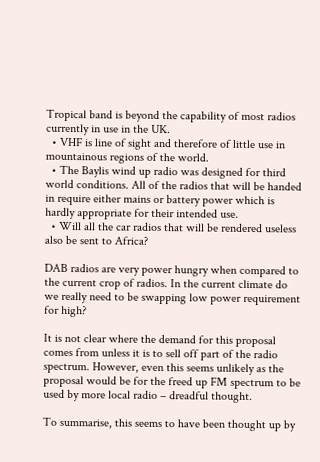Tropical band is beyond the capability of most radios currently in use in the UK.
  • VHF is line of sight and therefore of little use in mountainous regions of the world.
  • The Baylis wind up radio was designed for third world conditions. All of the radios that will be handed in require either mains or battery power which is hardly appropriate for their intended use.
  • Will all the car radios that will be rendered useless also be sent to Africa?

DAB radios are very power hungry when compared to the current crop of radios. In the current climate do we really need to be swapping low power requirement for high?

It is not clear where the demand for this proposal comes from unless it is to sell off part of the radio spectrum. However, even this seems unlikely as the proposal would be for the freed up FM spectrum to be used by more local radio – dreadful thought.

To summarise, this seems to have been thought up by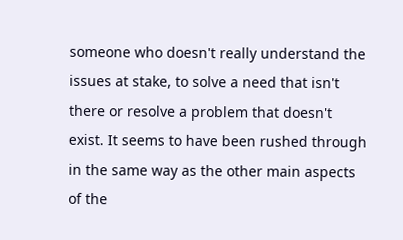someone who doesn't really understand the issues at stake, to solve a need that isn't there or resolve a problem that doesn't exist. It seems to have been rushed through in the same way as the other main aspects of the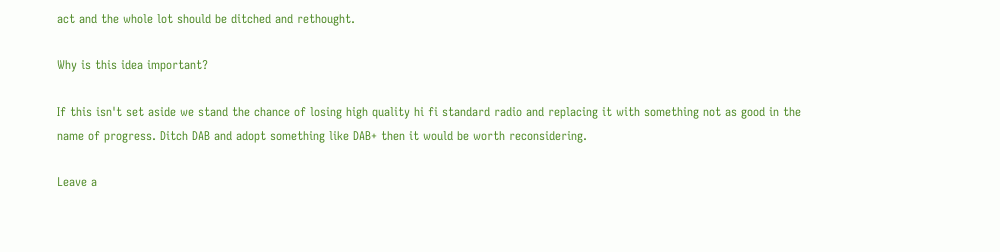act and the whole lot should be ditched and rethought.

Why is this idea important?

If this isn't set aside we stand the chance of losing high quality hi fi standard radio and replacing it with something not as good in the name of progress. Ditch DAB and adopt something like DAB+ then it would be worth reconsidering.

Leave a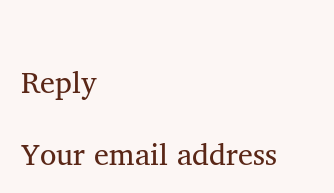Reply

Your email address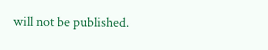will not be published.